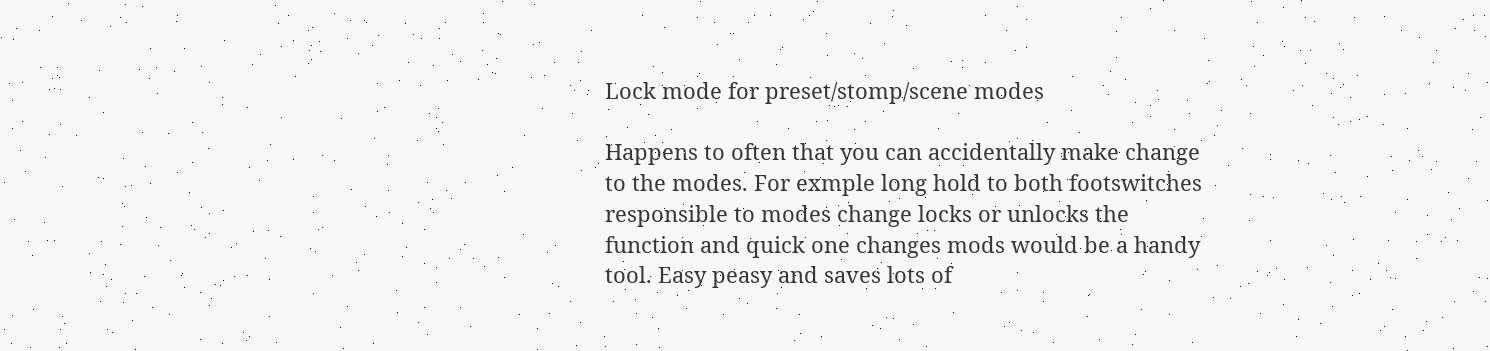Lock mode for preset/stomp/scene modes

Happens to often that you can accidentally make change to the modes. For exmple long hold to both footswitches responsible to modes change locks or unlocks the function and quick one changes mods would be a handy tool. Easy peasy and saves lots of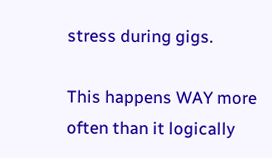stress during gigs.

This happens WAY more often than it logically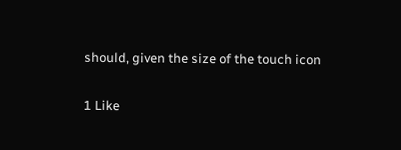should, given the size of the touch icon

1 Like